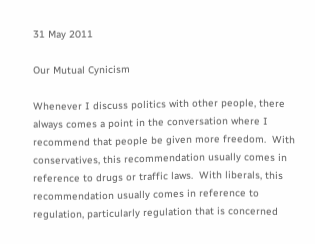31 May 2011

Our Mutual Cynicism

Whenever I discuss politics with other people, there always comes a point in the conversation where I recommend that people be given more freedom.  With conservatives, this recommendation usually comes in reference to drugs or traffic laws.  With liberals, this recommendation usually comes in reference to regulation, particularly regulation that is concerned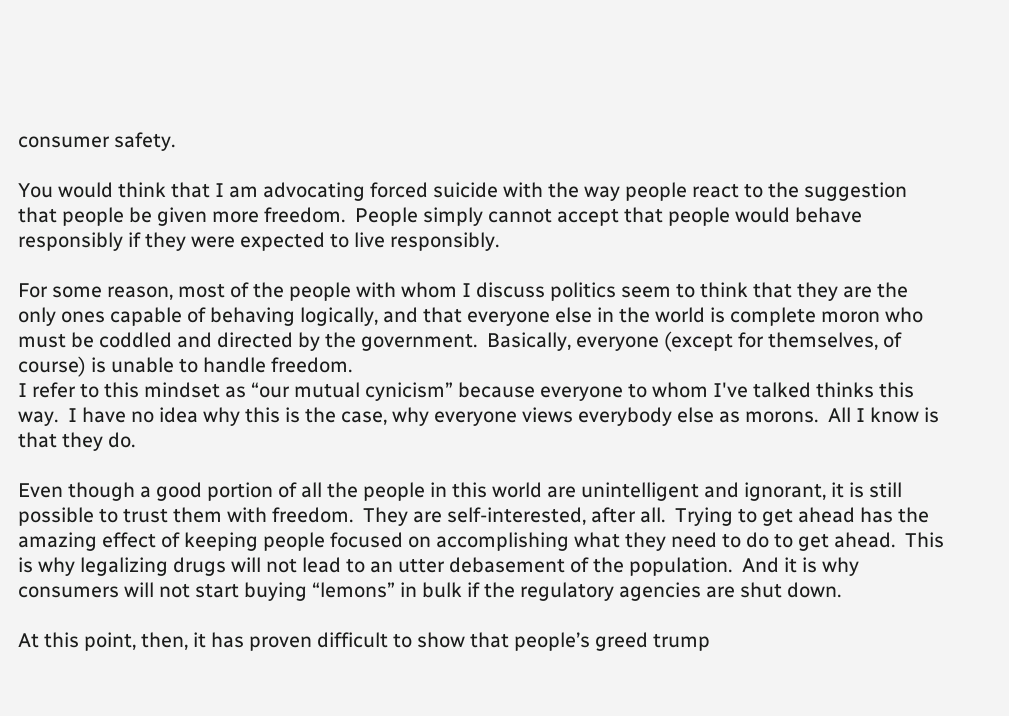consumer safety.

You would think that I am advocating forced suicide with the way people react to the suggestion that people be given more freedom.  People simply cannot accept that people would behave responsibly if they were expected to live responsibly.

For some reason, most of the people with whom I discuss politics seem to think that they are the only ones capable of behaving logically, and that everyone else in the world is complete moron who must be coddled and directed by the government.  Basically, everyone (except for themselves, of course) is unable to handle freedom.
I refer to this mindset as “our mutual cynicism” because everyone to whom I've talked thinks this way.  I have no idea why this is the case, why everyone views everybody else as morons.  All I know is that they do.

Even though a good portion of all the people in this world are unintelligent and ignorant, it is still possible to trust them with freedom.  They are self-interested, after all.  Trying to get ahead has the amazing effect of keeping people focused on accomplishing what they need to do to get ahead.  This is why legalizing drugs will not lead to an utter debasement of the population.  And it is why consumers will not start buying “lemons” in bulk if the regulatory agencies are shut down.

At this point, then, it has proven difficult to show that people’s greed trump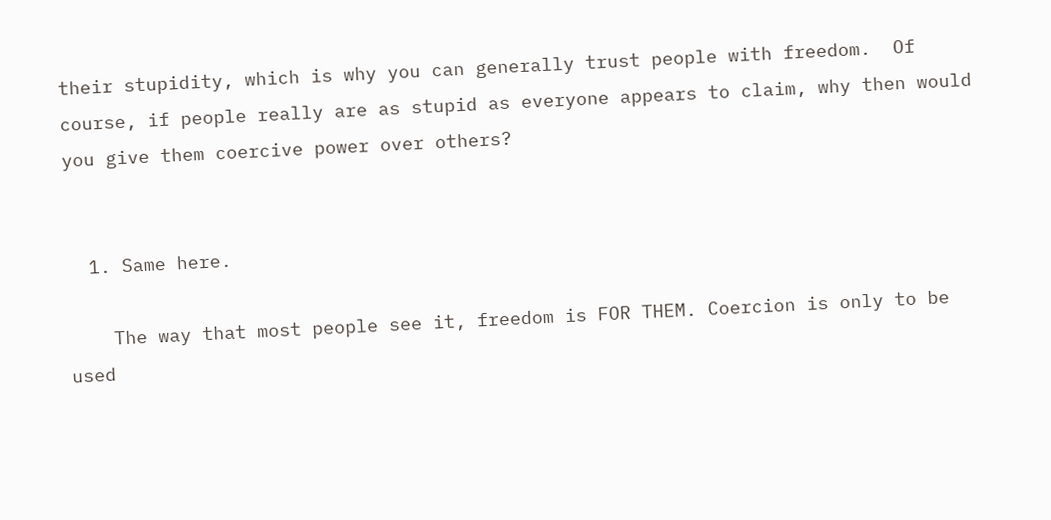their stupidity, which is why you can generally trust people with freedom.  Of course, if people really are as stupid as everyone appears to claim, why then would you give them coercive power over others?


  1. Same here.

    The way that most people see it, freedom is FOR THEM. Coercion is only to be used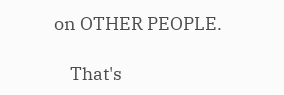on OTHER PEOPLE.

    That's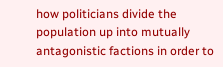how politicians divide the population up into mutually antagonistic factions in order to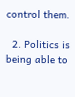control them.

  2. Politics is being able to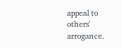appeal to others' arrogance.